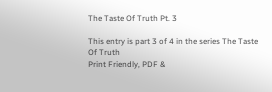The Taste Of Truth Pt. 3

This entry is part 3 of 4 in the series The Taste Of Truth
Print Friendly, PDF &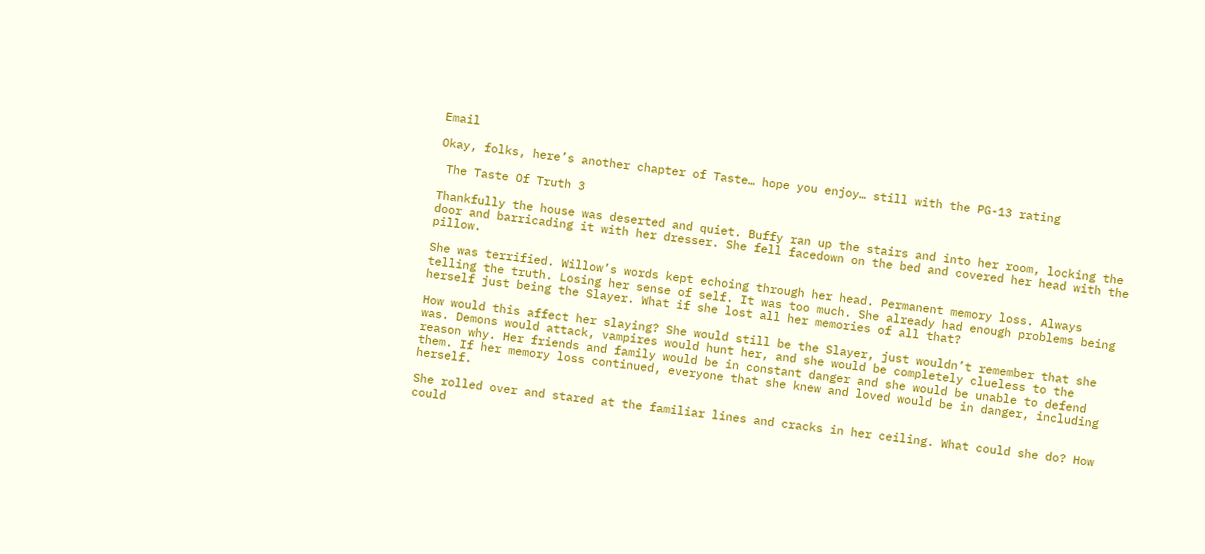Email

Okay, folks, here’s another chapter of Taste… hope you enjoy… still with the PG-13 rating

 The Taste Of Truth 3

Thankfully the house was deserted and quiet. Buffy ran up the stairs and into her room, locking the door and barricading it with her dresser. She fell facedown on the bed and covered her head with the pillow.

She was terrified. Willow’s words kept echoing through her head. Permanent memory loss. Always telling the truth. Losing her sense of self. It was too much. She already had enough problems being herself just being the Slayer. What if she lost all her memories of all that?

How would this affect her slaying? She would still be the Slayer, just wouldn’t remember that she was. Demons would attack, vampires would hunt her, and she would be completely clueless to the reason why. Her friends and family would be in constant danger and she would be unable to defend them. If her memory loss continued, everyone that she knew and loved would be in danger, including herself.

She rolled over and stared at the familiar lines and cracks in her ceiling. What could she do? How could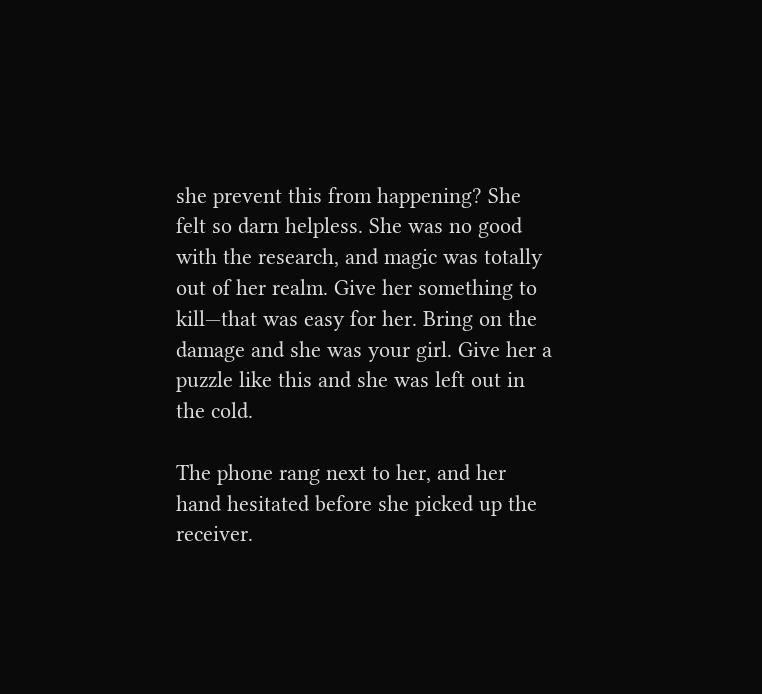she prevent this from happening? She felt so darn helpless. She was no good with the research, and magic was totally out of her realm. Give her something to kill—that was easy for her. Bring on the damage and she was your girl. Give her a puzzle like this and she was left out in the cold.

The phone rang next to her, and her hand hesitated before she picked up the receiver.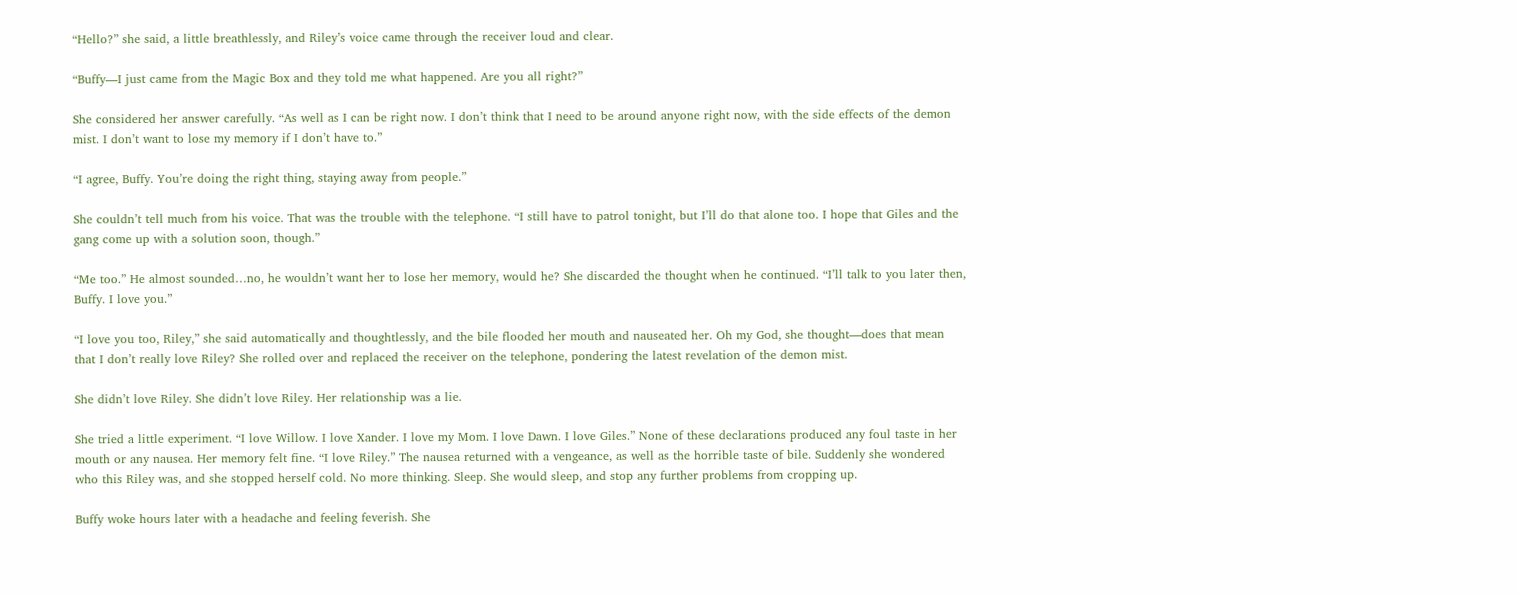“Hello?” she said, a little breathlessly, and Riley’s voice came through the receiver loud and clear.

“Buffy—I just came from the Magic Box and they told me what happened. Are you all right?”

She considered her answer carefully. “As well as I can be right now. I don’t think that I need to be around anyone right now, with the side effects of the demon mist. I don’t want to lose my memory if I don’t have to.”

“I agree, Buffy. You’re doing the right thing, staying away from people.”

She couldn’t tell much from his voice. That was the trouble with the telephone. “I still have to patrol tonight, but I’ll do that alone too. I hope that Giles and the gang come up with a solution soon, though.”

“Me too.” He almost sounded…no, he wouldn’t want her to lose her memory, would he? She discarded the thought when he continued. “I’ll talk to you later then, Buffy. I love you.”

“I love you too, Riley,” she said automatically and thoughtlessly, and the bile flooded her mouth and nauseated her. Oh my God, she thought—does that mean that I don’t really love Riley? She rolled over and replaced the receiver on the telephone, pondering the latest revelation of the demon mist.

She didn’t love Riley. She didn’t love Riley. Her relationship was a lie.

She tried a little experiment. “I love Willow. I love Xander. I love my Mom. I love Dawn. I love Giles.” None of these declarations produced any foul taste in her mouth or any nausea. Her memory felt fine. “I love Riley.” The nausea returned with a vengeance, as well as the horrible taste of bile. Suddenly she wondered who this Riley was, and she stopped herself cold. No more thinking. Sleep. She would sleep, and stop any further problems from cropping up.

Buffy woke hours later with a headache and feeling feverish. She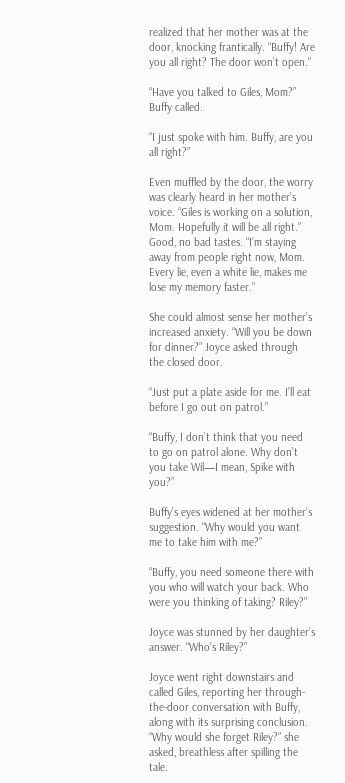realized that her mother was at the door, knocking frantically. “Buffy! Are you all right? The door won’t open.”

“Have you talked to Giles, Mom?” Buffy called.

“I just spoke with him. Buffy, are you all right?”

Even muffled by the door, the worry was clearly heard in her mother’s voice. “Giles is working on a solution, Mom. Hopefully it will be all right.” Good, no bad tastes. “I’m staying away from people right now, Mom. Every lie, even a white lie, makes me lose my memory faster.”

She could almost sense her mother’s increased anxiety. “Will you be down for dinner?” Joyce asked through the closed door.

“Just put a plate aside for me. I’ll eat before I go out on patrol.”

“Buffy, I don’t think that you need to go on patrol alone. Why don’t you take Wil—I mean, Spike with you?”

Buffy’s eyes widened at her mother’s suggestion. “Why would you want me to take him with me?”

“Buffy, you need someone there with you who will watch your back. Who were you thinking of taking? Riley?”

Joyce was stunned by her daughter’s answer. “Who’s Riley?”

Joyce went right downstairs and called Giles, reporting her through-the-door conversation with Buffy, along with its surprising conclusion. “Why would she forget Riley?” she asked, breathless after spilling the tale.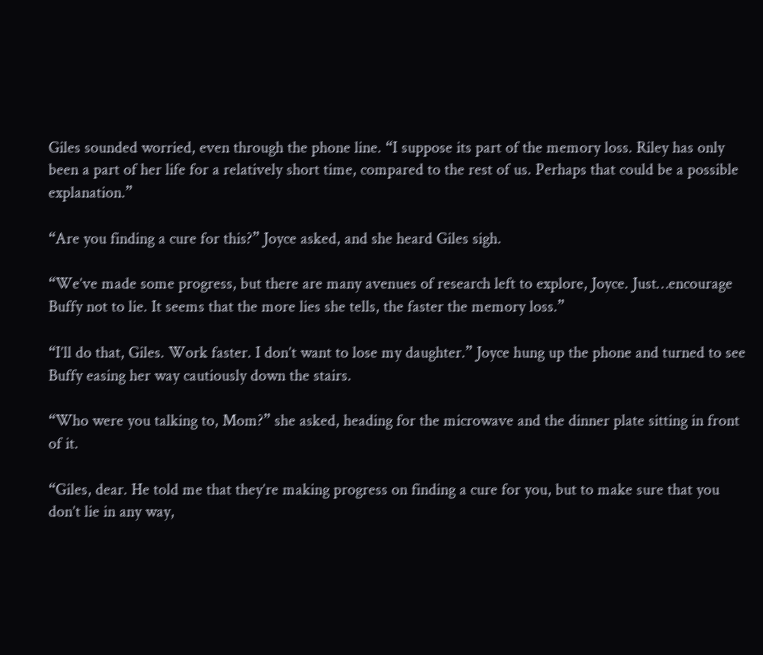Giles sounded worried, even through the phone line. “I suppose its part of the memory loss. Riley has only been a part of her life for a relatively short time, compared to the rest of us. Perhaps that could be a possible explanation.”

“Are you finding a cure for this?” Joyce asked, and she heard Giles sigh.

“We’ve made some progress, but there are many avenues of research left to explore, Joyce. Just…encourage Buffy not to lie. It seems that the more lies she tells, the faster the memory loss.”

“I’ll do that, Giles. Work faster. I don’t want to lose my daughter.” Joyce hung up the phone and turned to see Buffy easing her way cautiously down the stairs.

“Who were you talking to, Mom?” she asked, heading for the microwave and the dinner plate sitting in front of it.

“Giles, dear. He told me that they’re making progress on finding a cure for you, but to make sure that you don’t lie in any way,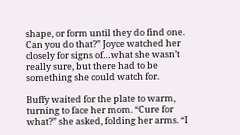shape, or form until they do find one. Can you do that?” Joyce watched her closely for signs of…what she wasn’t really sure, but there had to be something she could watch for.

Buffy waited for the plate to warm, turning to face her mom. “Cure for what?” she asked, folding her arms. “I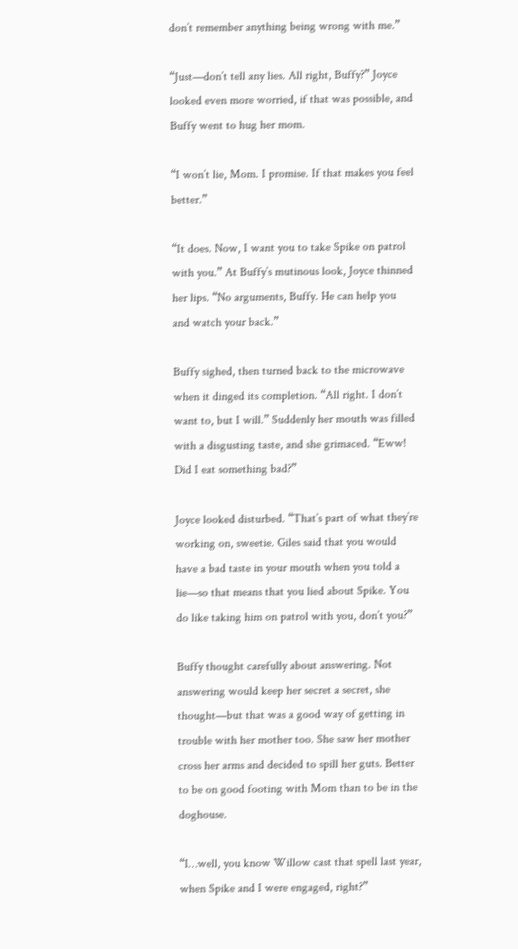don’t remember anything being wrong with me.”

“Just—don’t tell any lies. All right, Buffy?” Joyce looked even more worried, if that was possible, and Buffy went to hug her mom.

“I won’t lie, Mom. I promise. If that makes you feel better.”

“It does. Now, I want you to take Spike on patrol with you.” At Buffy’s mutinous look, Joyce thinned her lips. “No arguments, Buffy. He can help you and watch your back.”

Buffy sighed, then turned back to the microwave when it dinged its completion. “All right. I don’t want to, but I will.” Suddenly her mouth was filled with a disgusting taste, and she grimaced. “Eww! Did I eat something bad?”

Joyce looked disturbed. “That’s part of what they’re working on, sweetie. Giles said that you would have a bad taste in your mouth when you told a lie—so that means that you lied about Spike. You do like taking him on patrol with you, don’t you?”

Buffy thought carefully about answering. Not answering would keep her secret a secret, she thought—but that was a good way of getting in trouble with her mother too. She saw her mother cross her arms and decided to spill her guts. Better to be on good footing with Mom than to be in the doghouse.

“I…well, you know Willow cast that spell last year, when Spike and I were engaged, right?”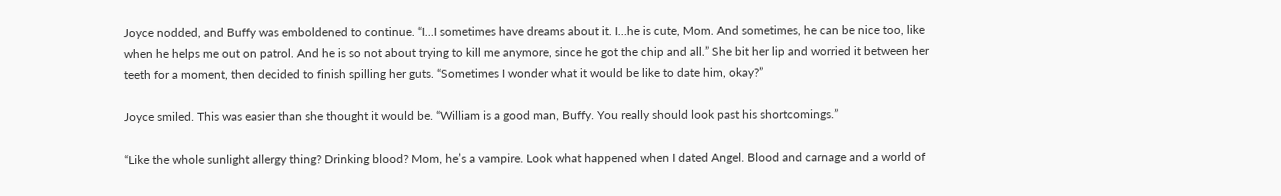Joyce nodded, and Buffy was emboldened to continue. “I…I sometimes have dreams about it. I…he is cute, Mom. And sometimes, he can be nice too, like when he helps me out on patrol. And he is so not about trying to kill me anymore, since he got the chip and all.” She bit her lip and worried it between her teeth for a moment, then decided to finish spilling her guts. “Sometimes I wonder what it would be like to date him, okay?”

Joyce smiled. This was easier than she thought it would be. “William is a good man, Buffy. You really should look past his shortcomings.”

“Like the whole sunlight allergy thing? Drinking blood? Mom, he’s a vampire. Look what happened when I dated Angel. Blood and carnage and a world of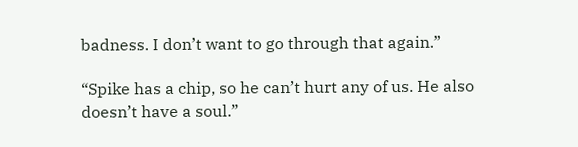badness. I don’t want to go through that again.”

“Spike has a chip, so he can’t hurt any of us. He also doesn’t have a soul.”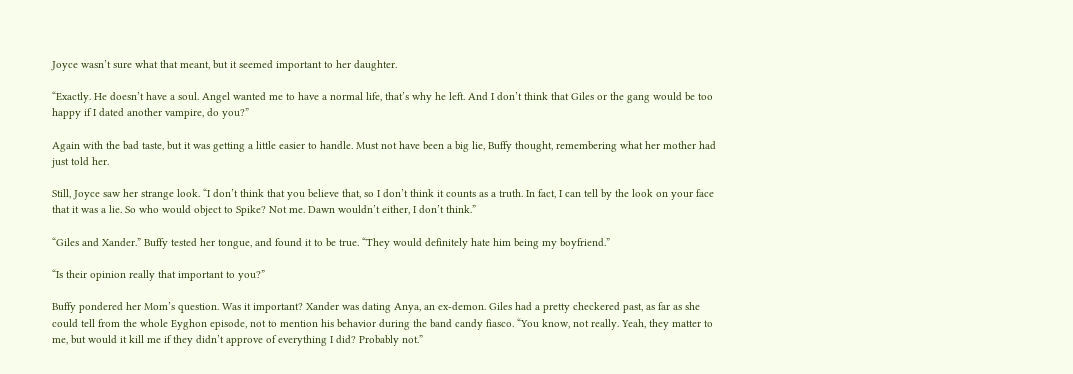Joyce wasn’t sure what that meant, but it seemed important to her daughter.

“Exactly. He doesn’t have a soul. Angel wanted me to have a normal life, that’s why he left. And I don’t think that Giles or the gang would be too happy if I dated another vampire, do you?”

Again with the bad taste, but it was getting a little easier to handle. Must not have been a big lie, Buffy thought, remembering what her mother had just told her.

Still, Joyce saw her strange look. “I don’t think that you believe that, so I don’t think it counts as a truth. In fact, I can tell by the look on your face that it was a lie. So who would object to Spike? Not me. Dawn wouldn’t either, I don’t think.”

“Giles and Xander.” Buffy tested her tongue, and found it to be true. “They would definitely hate him being my boyfriend.”

“Is their opinion really that important to you?”

Buffy pondered her Mom’s question. Was it important? Xander was dating Anya, an ex-demon. Giles had a pretty checkered past, as far as she could tell from the whole Eyghon episode, not to mention his behavior during the band candy fiasco. “You know, not really. Yeah, they matter to me, but would it kill me if they didn’t approve of everything I did? Probably not.”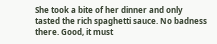She took a bite of her dinner and only tasted the rich spaghetti sauce. No badness there. Good, it must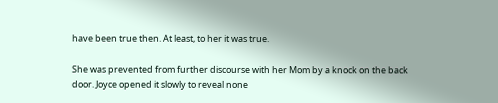have been true then. At least, to her it was true.

She was prevented from further discourse with her Mom by a knock on the back door. Joyce opened it slowly to reveal none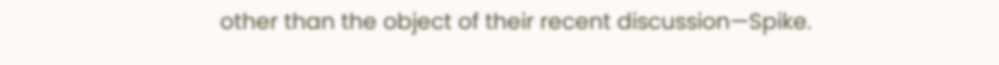other than the object of their recent discussion—Spike.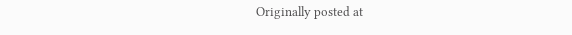Originally posted at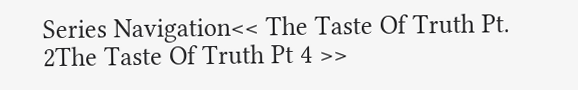Series Navigation<< The Taste Of Truth Pt. 2The Taste Of Truth Pt 4 >>